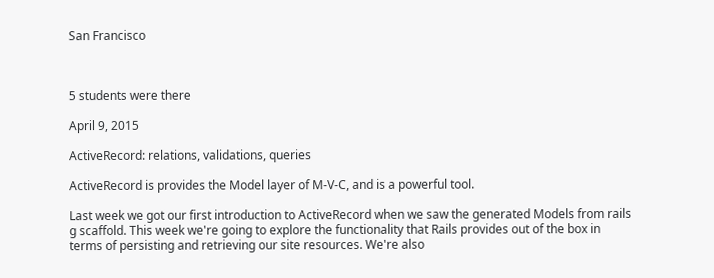San Francisco



5 students were there

April 9, 2015

ActiveRecord: relations, validations, queries

ActiveRecord is provides the Model layer of M-V-C, and is a powerful tool.

Last week we got our first introduction to ActiveRecord when we saw the generated Models from rails g scaffold. This week we're going to explore the functionality that Rails provides out of the box in terms of persisting and retrieving our site resources. We're also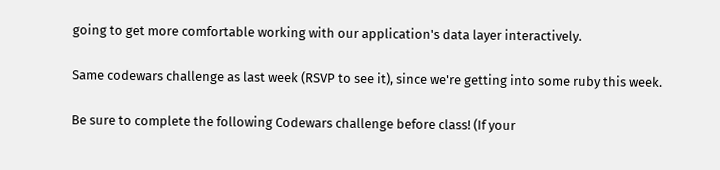going to get more comfortable working with our application's data layer interactively.

Same codewars challenge as last week (RSVP to see it), since we're getting into some ruby this week.

Be sure to complete the following Codewars challenge before class! (If your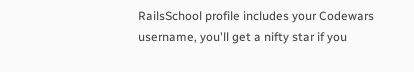RailsSchool profile includes your Codewars username, you'll get a nifty star if you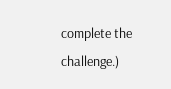complete the challenge.)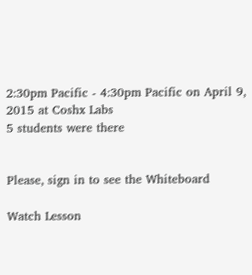2:30pm Pacific - 4:30pm Pacific on April 9, 2015 at Coshx Labs
5 students were there


Please, sign in to see the Whiteboard

Watch Lesson